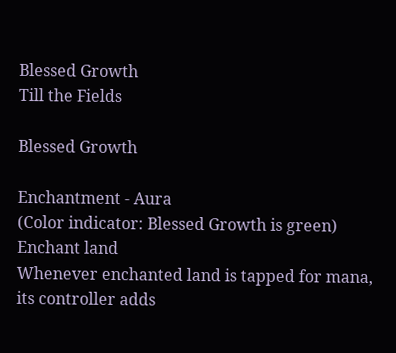Blessed Growth
Till the Fields

Blessed Growth

Enchantment - Aura
(Color indicator: Blessed Growth is green)
Enchant land
Whenever enchanted land is tapped for mana, its controller adds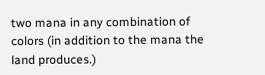two mana in any combination of colors (in addition to the mana the land produces.)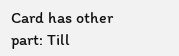Card has other part: Till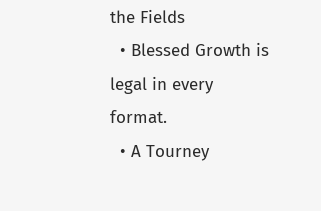the Fields
  • Blessed Growth is legal in every format.
  • A Tourney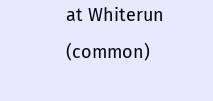at Whiterun (common)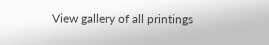View gallery of all printings